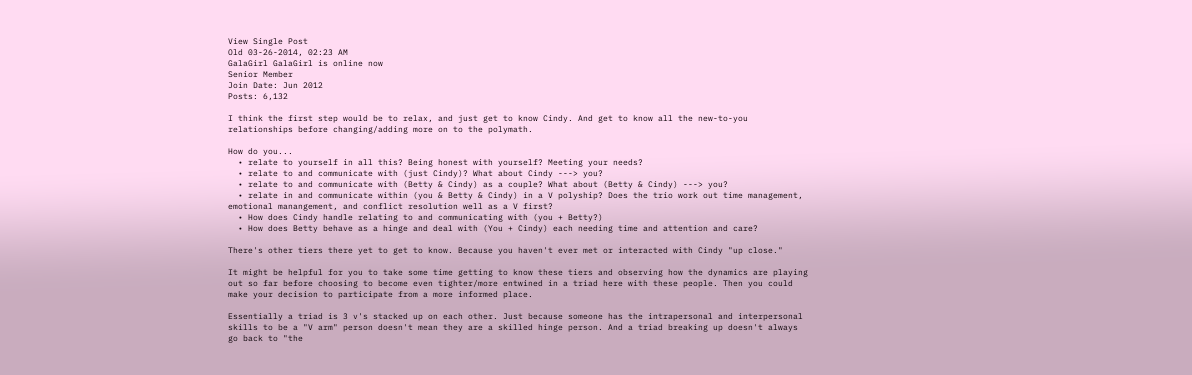View Single Post
Old 03-26-2014, 02:23 AM
GalaGirl GalaGirl is online now
Senior Member
Join Date: Jun 2012
Posts: 6,132

I think the first step would be to relax, and just get to know Cindy. And get to know all the new-to-you relationships before changing/adding more on to the polymath.

How do you...
  • relate to yourself in all this? Being honest with yourself? Meeting your needs?
  • relate to and communicate with (just Cindy)? What about Cindy ---> you?
  • relate to and communicate with (Betty & Cindy) as a couple? What about (Betty & Cindy) ---> you?
  • relate in and communicate within (you & Betty & Cindy) in a V polyship? Does the trio work out time management, emotional manangement, and conflict resolution well as a V first?
  • How does Cindy handle relating to and communicating with (you + Betty?)
  • How does Betty behave as a hinge and deal with (You + Cindy) each needing time and attention and care?

There's other tiers there yet to get to know. Because you haven't ever met or interacted with Cindy "up close."

It might be helpful for you to take some time getting to know these tiers and observing how the dynamics are playing out so far before choosing to become even tighter/more entwined in a triad here with these people. Then you could make your decision to participate from a more informed place.

Essentially a triad is 3 v's stacked up on each other. Just because someone has the intrapersonal and interpersonal skills to be a "V arm" person doesn't mean they are a skilled hinge person. And a triad breaking up doesn't always go back to "the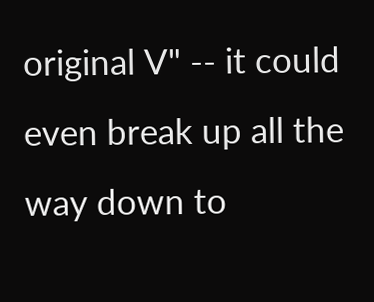original V" -- it could even break up all the way down to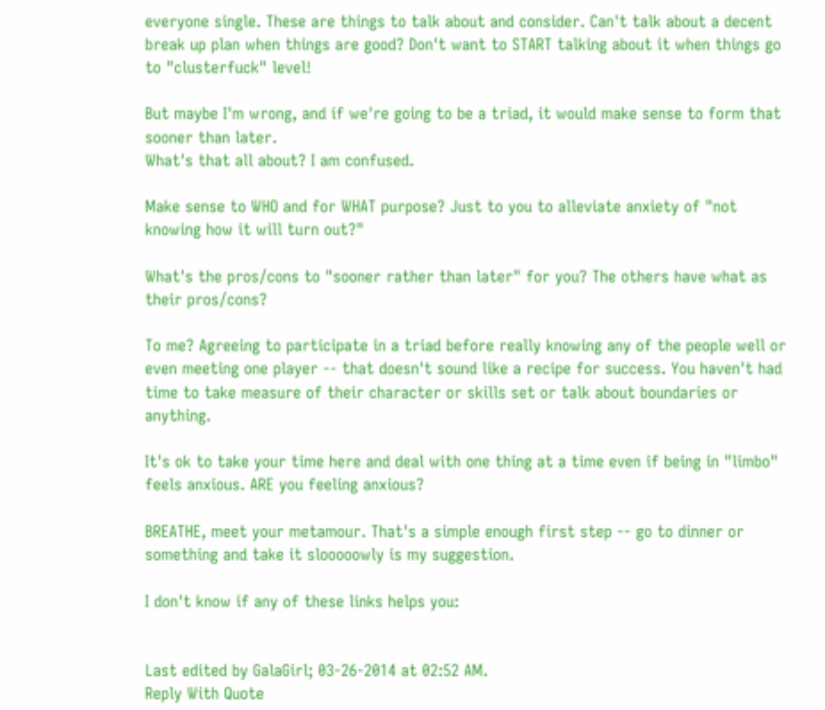everyone single. These are things to talk about and consider. Can't talk about a decent break up plan when things are good? Don't want to START talking about it when things go to "clusterfuck" level!

But maybe I'm wrong, and if we're going to be a triad, it would make sense to form that sooner than later.
What's that all about? I am confused.

Make sense to WHO and for WHAT purpose? Just to you to alleviate anxiety of "not knowing how it will turn out?"

What's the pros/cons to "sooner rather than later" for you? The others have what as their pros/cons?

To me? Agreeing to participate in a triad before really knowing any of the people well or even meeting one player -- that doesn't sound like a recipe for success. You haven't had time to take measure of their character or skills set or talk about boundaries or anything.

It's ok to take your time here and deal with one thing at a time even if being in "limbo" feels anxious. ARE you feeling anxious?

BREATHE, meet your metamour. That's a simple enough first step -- go to dinner or something and take it slooooowly is my suggestion.

I don't know if any of these links helps you:


Last edited by GalaGirl; 03-26-2014 at 02:52 AM.
Reply With Quote